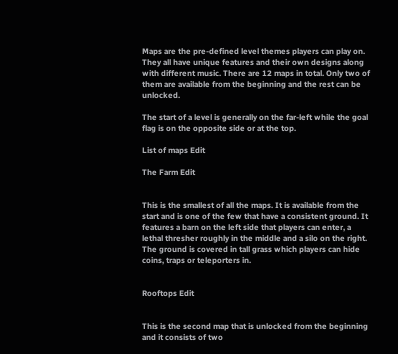Maps are the pre-defined level themes players can play on. They all have unique features and their own designs along with different music. There are 12 maps in total. Only two of them are available from the beginning and the rest can be unlocked.

The start of a level is generally on the far-left while the goal flag is on the opposite side or at the top.

List of maps Edit

The Farm Edit


This is the smallest of all the maps. It is available from the start and is one of the few that have a consistent ground. It features a barn on the left side that players can enter, a lethal thresher roughly in the middle and a silo on the right. The ground is covered in tall grass which players can hide coins, traps or teleporters in.


Rooftops Edit


This is the second map that is unlocked from the beginning and it consists of two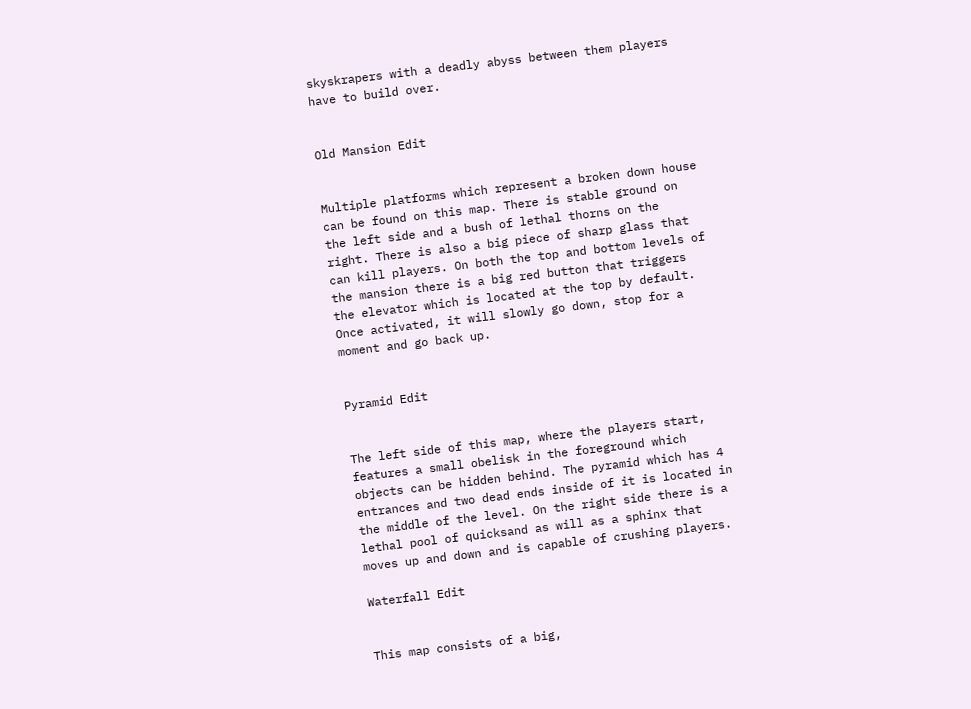skyskrapers with a deadly abyss between them players have to build over.


Old Mansion Edit


Multiple platforms which represent a broken down house can be found on this map. There is stable ground on the left side and a bush of lethal thorns on the right. There is also a big piece of sharp glass that can kill players. On both the top and bottom levels of the mansion there is a big red button that triggers the elevator which is located at the top by default. Once activated, it will slowly go down, stop for a moment and go back up.


Pyramid Edit


The left side of this map, where the players start, features a small obelisk in the foreground which objects can be hidden behind. The pyramid which has 4 entrances and two dead ends inside of it is located in the middle of the level. On the right side there is a lethal pool of quicksand as will as a sphinx that moves up and down and is capable of crushing players.

Waterfall Edit


This map consists of a big,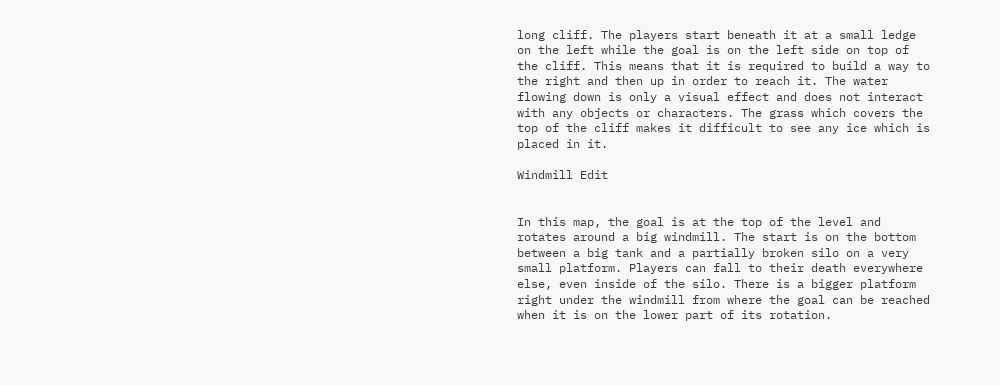long cliff. The players start beneath it at a small ledge on the left while the goal is on the left side on top of the cliff. This means that it is required to build a way to the right and then up in order to reach it. The water flowing down is only a visual effect and does not interact with any objects or characters. The grass which covers the top of the cliff makes it difficult to see any ice which is placed in it.

Windmill Edit


In this map, the goal is at the top of the level and rotates around a big windmill. The start is on the bottom between a big tank and a partially broken silo on a very small platform. Players can fall to their death everywhere else, even inside of the silo. There is a bigger platform right under the windmill from where the goal can be reached when it is on the lower part of its rotation.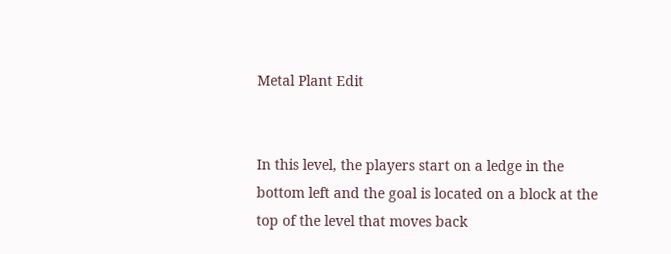Metal Plant Edit


In this level, the players start on a ledge in the bottom left and the goal is located on a block at the top of the level that moves back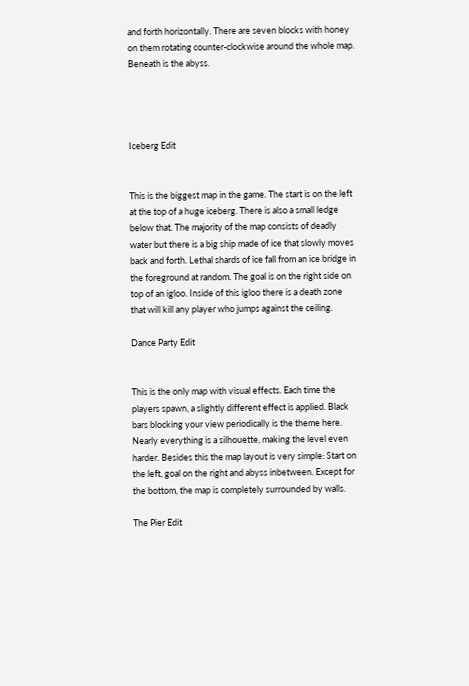and forth horizontally. There are seven blocks with honey on them rotating counter-clockwise around the whole map. Beneath is the abyss.




Iceberg Edit


This is the biggest map in the game. The start is on the left at the top of a huge iceberg. There is also a small ledge below that. The majority of the map consists of deadly water but there is a big ship made of ice that slowly moves back and forth. Lethal shards of ice fall from an ice bridge in the foreground at random. The goal is on the right side on top of an igloo. Inside of this igloo there is a death zone that will kill any player who jumps against the ceiling.

Dance Party Edit


This is the only map with visual effects. Each time the players spawn, a slightly different effect is applied. Black bars blocking your view periodically is the theme here. Nearly everything is a silhouette, making the level even harder. Besides this the map layout is very simple: Start on the left, goal on the right and abyss inbetween. Except for the bottom, the map is completely surrounded by walls.

The Pier Edit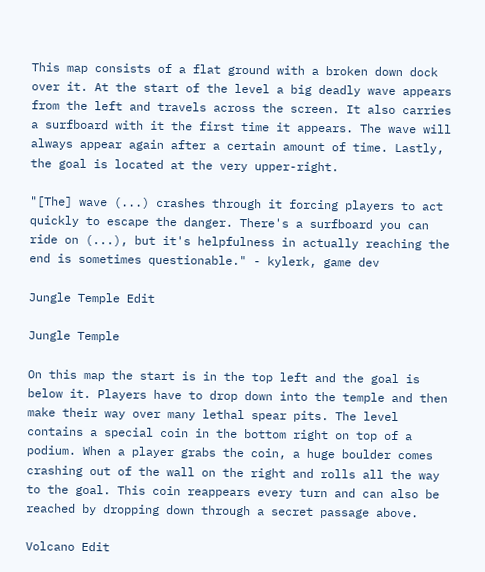This map consists of a flat ground with a broken down dock over it. At the start of the level a big deadly wave appears from the left and travels across the screen. It also carries a surfboard with it the first time it appears. The wave will always appear again after a certain amount of time. Lastly, the goal is located at the very upper-right.

"[The] wave (...) crashes through it forcing players to act quickly to escape the danger. There's a surfboard you can ride on (...), but it's helpfulness in actually reaching the end is sometimes questionable." - kylerk, game dev

Jungle Temple Edit

Jungle Temple

On this map the start is in the top left and the goal is below it. Players have to drop down into the temple and then make their way over many lethal spear pits. The level contains a special coin in the bottom right on top of a podium. When a player grabs the coin, a huge boulder comes crashing out of the wall on the right and rolls all the way to the goal. This coin reappears every turn and can also be reached by dropping down through a secret passage above.

Volcano Edit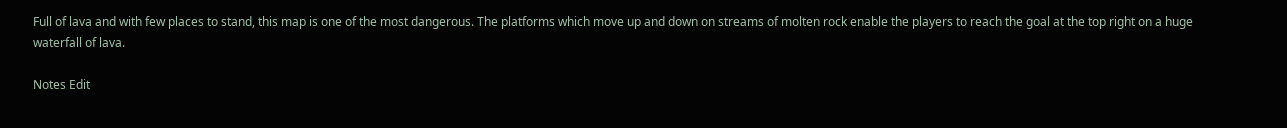Full of lava and with few places to stand, this map is one of the most dangerous. The platforms which move up and down on streams of molten rock enable the players to reach the goal at the top right on a huge waterfall of lava.

Notes Edit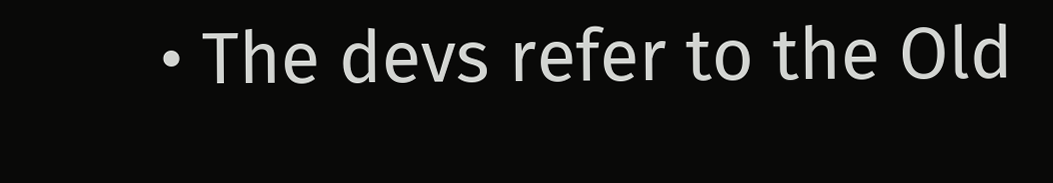• The devs refer to the Old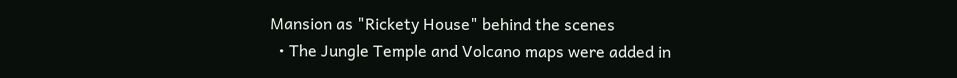Mansion as "Rickety House" behind the scenes
  • The Jungle Temple and Volcano maps were added in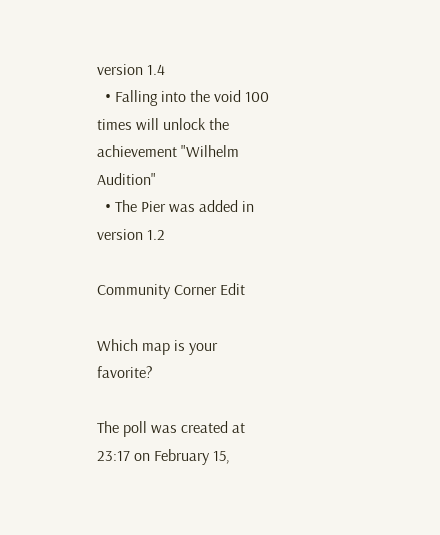version 1.4
  • Falling into the void 100 times will unlock the achievement "Wilhelm Audition"
  • The Pier was added in version 1.2

Community Corner Edit

Which map is your favorite?

The poll was created at 23:17 on February 15,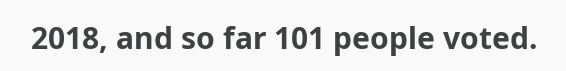2018, and so far 101 people voted.